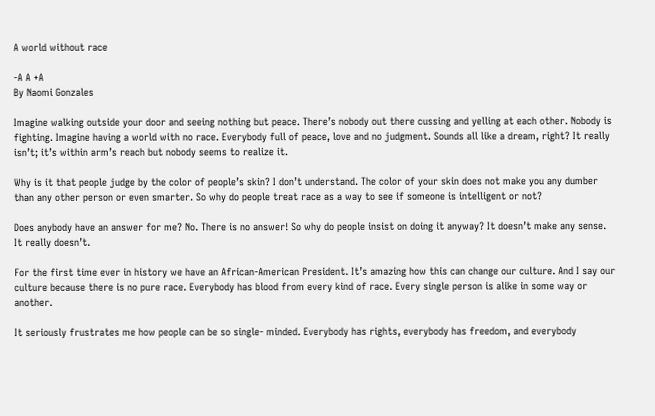A world without race

-A A +A
By Naomi Gonzales

Imagine walking outside your door and seeing nothing but peace. There’s nobody out there cussing and yelling at each other. Nobody is fighting. Imagine having a world with no race. Everybody full of peace, love and no judgment. Sounds all like a dream, right? It really isn’t; it’s within arm’s reach but nobody seems to realize it.

Why is it that people judge by the color of people’s skin? I don’t understand. The color of your skin does not make you any dumber than any other person or even smarter. So why do people treat race as a way to see if someone is intelligent or not?

Does anybody have an answer for me? No. There is no answer! So why do people insist on doing it anyway? It doesn’t make any sense. It really doesn’t.

For the first time ever in history we have an African-American President. It’s amazing how this can change our culture. And I say our culture because there is no pure race. Everybody has blood from every kind of race. Every single person is alike in some way or another.

It seriously frustrates me how people can be so single- minded. Everybody has rights, everybody has freedom, and everybody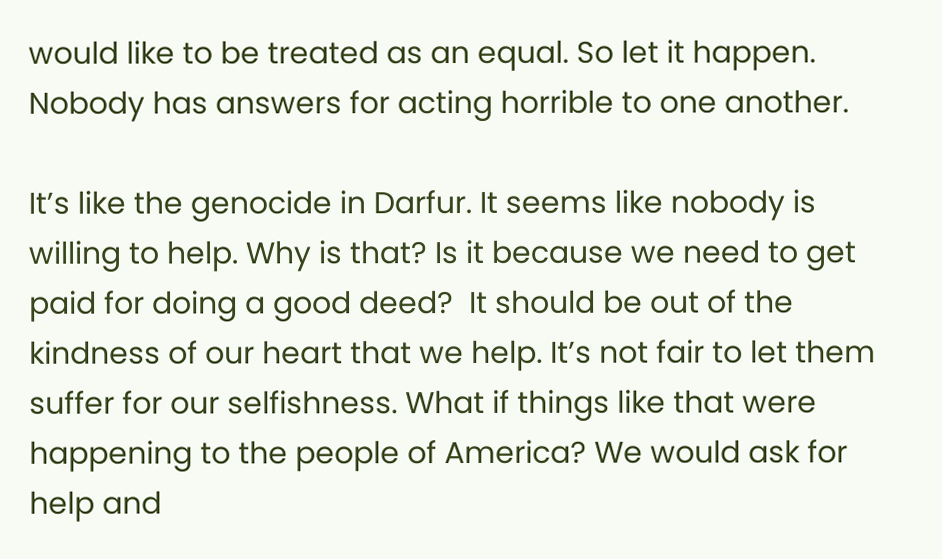would like to be treated as an equal. So let it happen. Nobody has answers for acting horrible to one another.

It’s like the genocide in Darfur. It seems like nobody is willing to help. Why is that? Is it because we need to get paid for doing a good deed?  It should be out of the kindness of our heart that we help. It’s not fair to let them suffer for our selfishness. What if things like that were happening to the people of America? We would ask for help and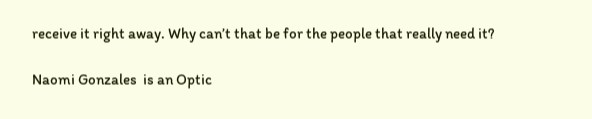receive it right away. Why can’t that be for the people that really need it?

Naomi Gonzales  is an Optic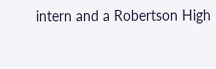intern and a Robertson High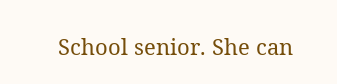School senior. She can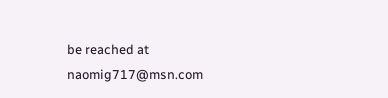be reached at naomig717@msn.com